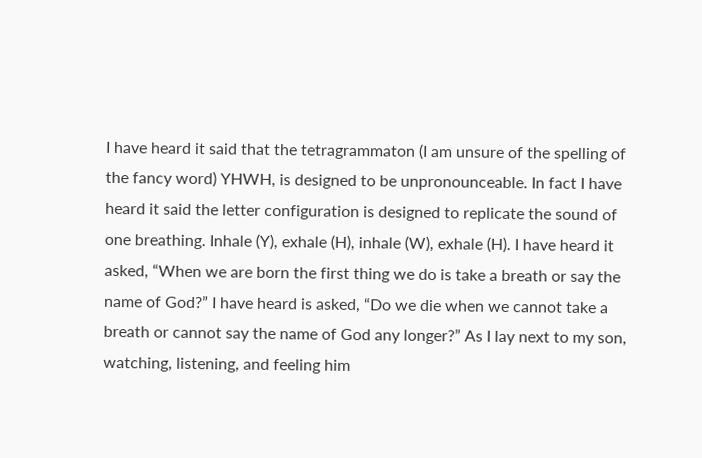I have heard it said that the tetragrammaton (I am unsure of the spelling of the fancy word) YHWH, is designed to be unpronounceable. In fact I have heard it said the letter configuration is designed to replicate the sound of one breathing. Inhale (Y), exhale (H), inhale (W), exhale (H). I have heard it asked, “When we are born the first thing we do is take a breath or say the name of God?” I have heard is asked, “Do we die when we cannot take a breath or cannot say the name of God any longer?” As I lay next to my son, watching, listening, and feeling him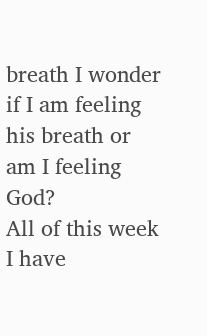breath I wonder if I am feeling his breath or am I feeling God?
All of this week I have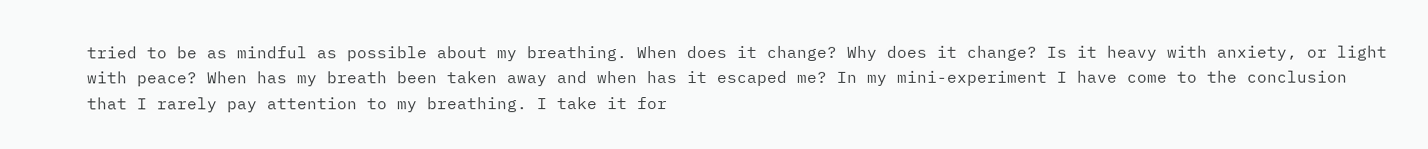tried to be as mindful as possible about my breathing. When does it change? Why does it change? Is it heavy with anxiety, or light with peace? When has my breath been taken away and when has it escaped me? In my mini-experiment I have come to the conclusion that I rarely pay attention to my breathing. I take it for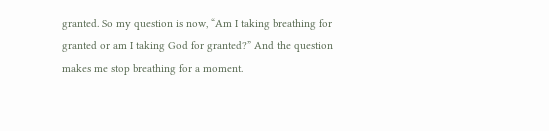granted. So my question is now, “Am I taking breathing for granted or am I taking God for granted?” And the question makes me stop breathing for a moment.